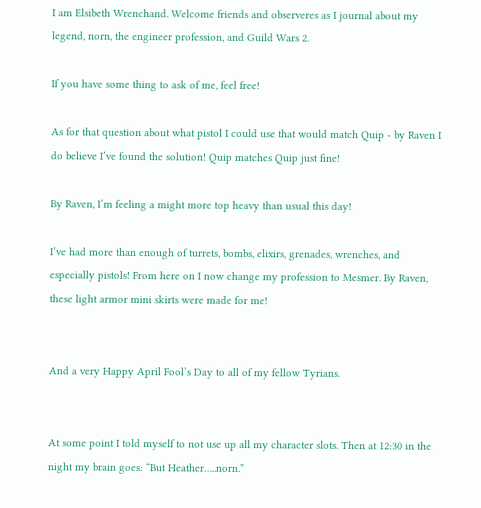I am Elsibeth Wrenchand. Welcome friends and observeres as I journal about my legend, norn, the engineer profession, and Guild Wars 2.

If you have some thing to ask of me, feel free!

As for that question about what pistol I could use that would match Quip - by Raven I do believe I’ve found the solution! Quip matches Quip just fine!

By Raven, I’m feeling a might more top heavy than usual this day!

I’ve had more than enough of turrets, bombs, elixirs, grenades, wrenches, and especially pistols! From here on I now change my profession to Mesmer. By Raven, these light armor mini skirts were made for me!


And a very Happy April Fool’s Day to all of my fellow Tyrians.


At some point I told myself to not use up all my character slots. Then at 12:30 in the night my brain goes: “But Heather…..norn.”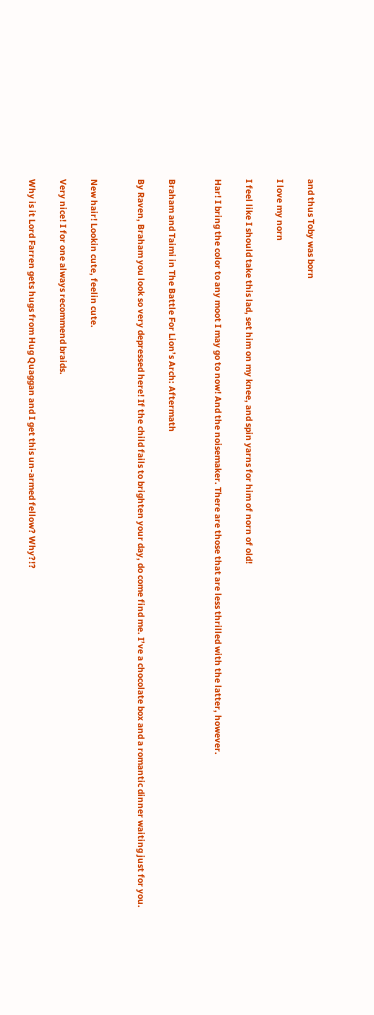and thus Toby was born

I love my norn

I feel like I should take this lad, set him on my knee, and spin yarns for him of norn of old!

Har! I bring the color to any moot I may go to now! And the noisemaker. There are those that are less thrilled with the latter, however.


Braham and Taimi in The Battle For Lion’s Arch: Aftermath

By Raven, Braham you look so very depressed here! If the child fails to brighten your day, do come find me. I’ve a chocolate box and a romantic dinner waiting just for you.


New hair! Lookin cute, feelin cute.

Very nice! I for one always recommend braids.

Why is it Lord Farren gets hugs from Hug Quaggan and I get this un-armed fellow? Why?!?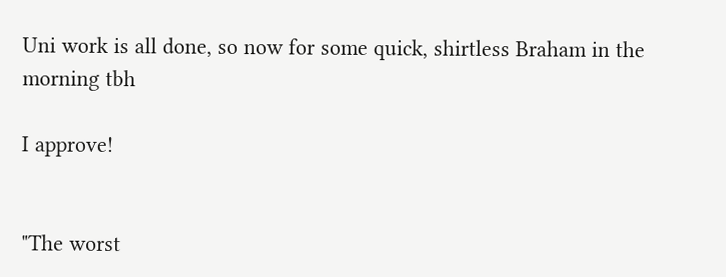Uni work is all done, so now for some quick, shirtless Braham in the morning tbh

I approve!


"The worst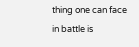thing one can face in battle is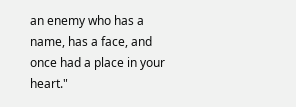an enemy who has a name, has a face, and once had a place in your heart."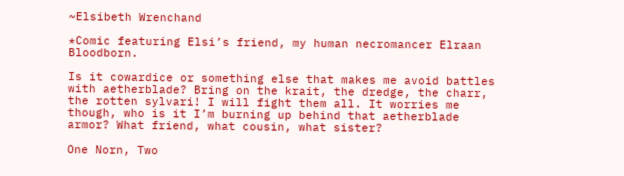~Elsibeth Wrenchand

*Comic featuring Elsi’s friend, my human necromancer Elraan Bloodborn.

Is it cowardice or something else that makes me avoid battles with aetherblade? Bring on the krait, the dredge, the charr, the rotten sylvari! I will fight them all. It worries me though, who is it I’m burning up behind that aetherblade armor? What friend, what cousin, what sister?

One Norn, Two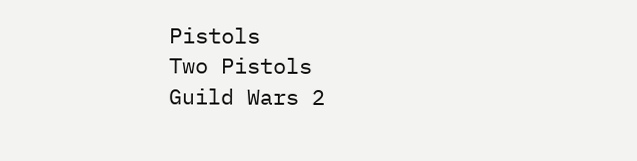Pistols
Two Pistols
Guild Wars 2